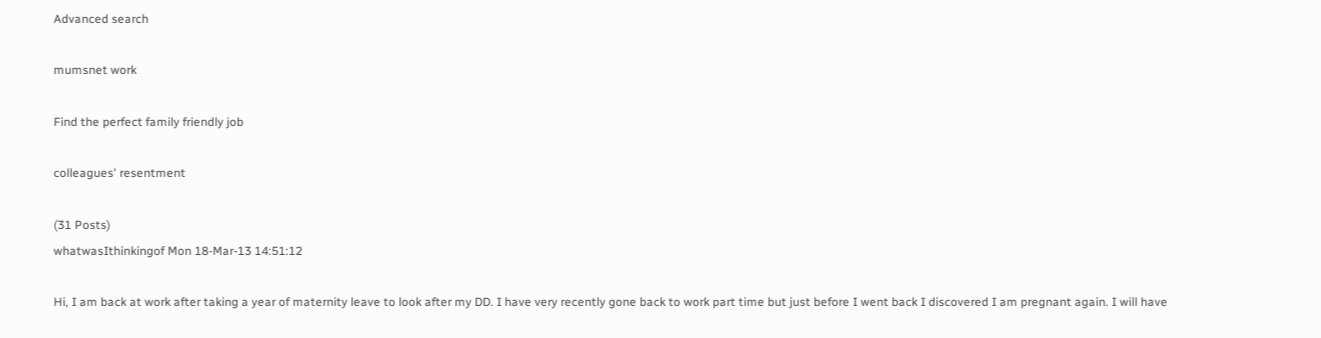Advanced search

mumsnet work

Find the perfect family friendly job

colleagues' resentment

(31 Posts)
whatwasIthinkingof Mon 18-Mar-13 14:51:12

Hi, I am back at work after taking a year of maternity leave to look after my DD. I have very recently gone back to work part time but just before I went back I discovered I am pregnant again. I will have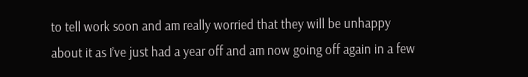to tell work soon and am really worried that they will be unhappy about it as I’ve just had a year off and am now going off again in a few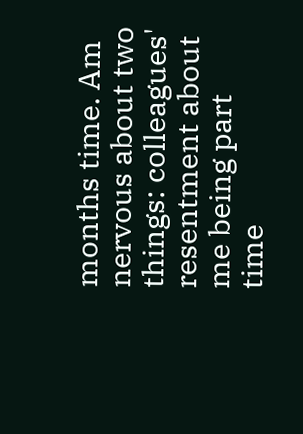months time. Am nervous about two things: colleagues' resentment about me being part time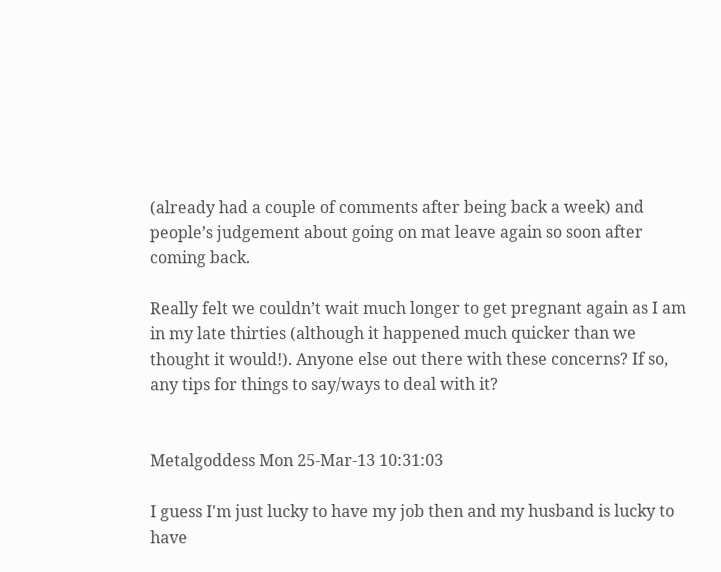(already had a couple of comments after being back a week) and people’s judgement about going on mat leave again so soon after coming back.

Really felt we couldn’t wait much longer to get pregnant again as I am in my late thirties (although it happened much quicker than we thought it would!). Anyone else out there with these concerns? If so, any tips for things to say/ways to deal with it?


Metalgoddess Mon 25-Mar-13 10:31:03

I guess I'm just lucky to have my job then and my husband is lucky to have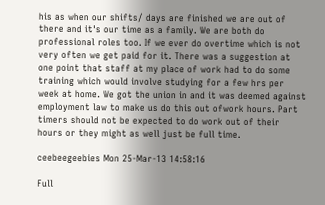his as when our shifts/ days are finished we are out of there and it's our time as a family. We are both do professional roles too. If we ever do overtime which is not very often we get paid for it. There was a suggestion at one point that staff at my place of work had to do some training which would involve studying for a few hrs per week at home. We got the union in and it was deemed against employment law to make us do this out ofwork hours. Part timers should not be expected to do work out of their hours or they might as well just be full time.

ceebeegeebies Mon 25-Mar-13 14:58:16

Full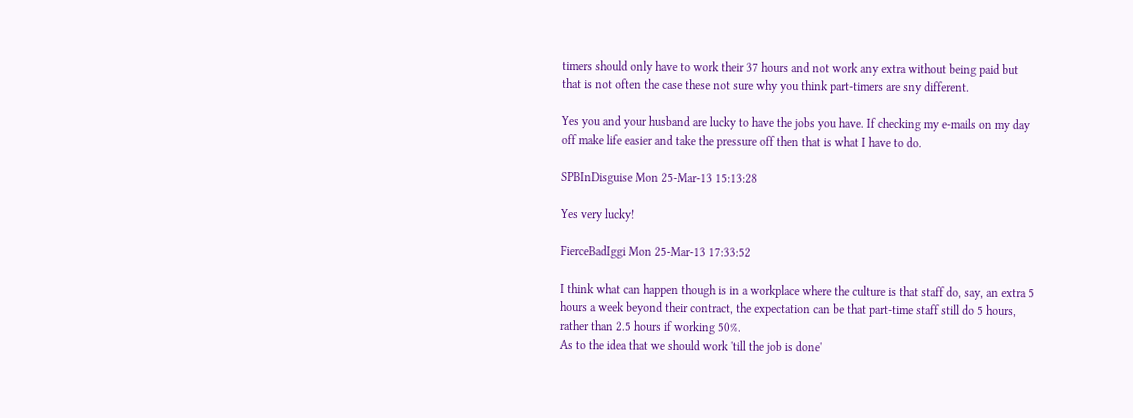timers should only have to work their 37 hours and not work any extra without being paid but that is not often the case these not sure why you think part-timers are sny different.

Yes you and your husband are lucky to have the jobs you have. If checking my e-mails on my day off make life easier and take the pressure off then that is what I have to do.

SPBInDisguise Mon 25-Mar-13 15:13:28

Yes very lucky!

FierceBadIggi Mon 25-Mar-13 17:33:52

I think what can happen though is in a workplace where the culture is that staff do, say, an extra 5 hours a week beyond their contract, the expectation can be that part-time staff still do 5 hours, rather than 2.5 hours if working 50%.
As to the idea that we should work 'till the job is done'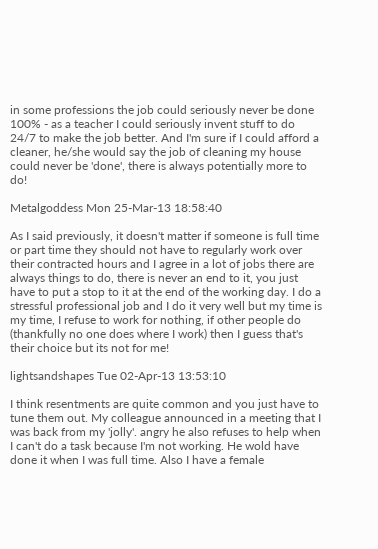in some professions the job could seriously never be done 100% - as a teacher I could seriously invent stuff to do 24/7 to make the job better. And I'm sure if I could afford a cleaner, he/she would say the job of cleaning my house could never be 'done', there is always potentially more to do!

Metalgoddess Mon 25-Mar-13 18:58:40

As I said previously, it doesn't matter if someone is full time or part time they should not have to regularly work over their contracted hours and I agree in a lot of jobs there are always things to do, there is never an end to it, you just have to put a stop to it at the end of the working day. I do a stressful professional job and I do it very well but my time is my time, I refuse to work for nothing, if other people do (thankfully no one does where I work) then I guess that's their choice but its not for me!

lightsandshapes Tue 02-Apr-13 13:53:10

I think resentments are quite common and you just have to tune them out. My colleague announced in a meeting that I was back from my 'jolly'. angry he also refuses to help when I can't do a task because I'm not working. He wold have done it when I was full time. Also I have a female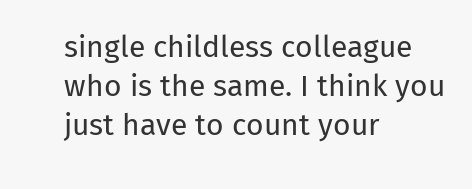single childless colleague who is the same. I think you just have to count your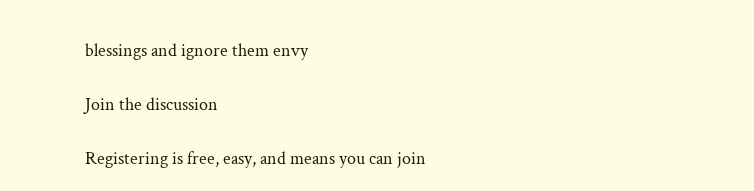blessings and ignore them envy

Join the discussion

Registering is free, easy, and means you can join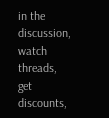in the discussion, watch threads, get discounts,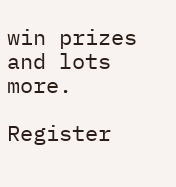win prizes and lots more.

Register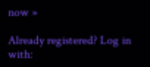now »

Already registered? Log in with: